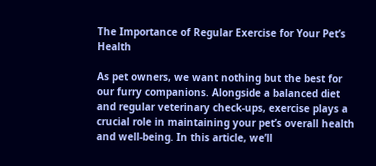The Importance of Regular Exercise for Your Pet’s Health

As pet owners, we want nothing but the best for our furry companions. Alongside a balanced diet and regular veterinary check-ups, exercise plays a crucial role in maintaining your pet’s overall health and well-being. In this article, we’ll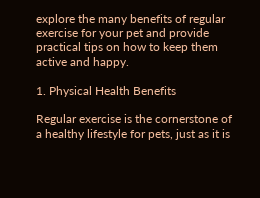explore the many benefits of regular exercise for your pet and provide practical tips on how to keep them active and happy.

1. Physical Health Benefits

Regular exercise is the cornerstone of a healthy lifestyle for pets, just as it is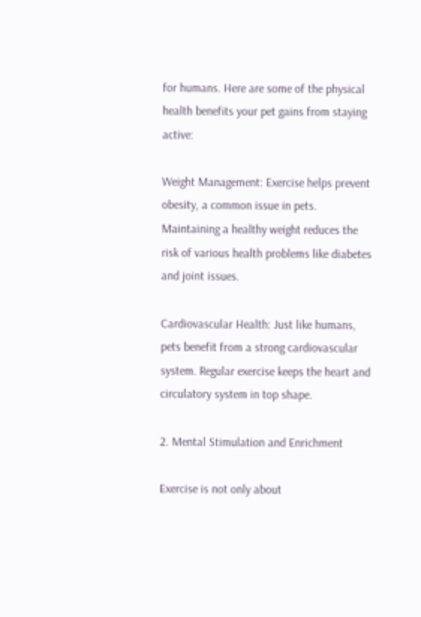for humans. Here are some of the physical health benefits your pet gains from staying active:

Weight Management: Exercise helps prevent obesity, a common issue in pets. Maintaining a healthy weight reduces the risk of various health problems like diabetes and joint issues.

Cardiovascular Health: Just like humans, pets benefit from a strong cardiovascular system. Regular exercise keeps the heart and circulatory system in top shape.

2. Mental Stimulation and Enrichment

Exercise is not only about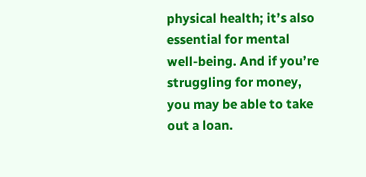physical health; it’s also essential for mental well-being. And if you’re struggling for money, you may be able to take out a loan.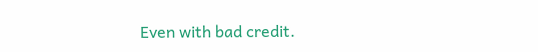Even with bad credit.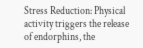Stress Reduction: Physical activity triggers the release of endorphins, the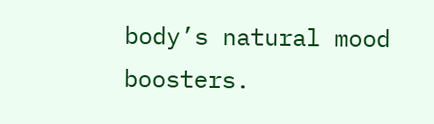body’s natural mood boosters.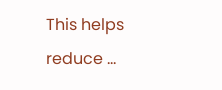This helps reduce …